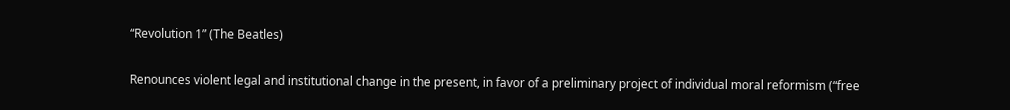“Revolution 1” (The Beatles)

Renounces violent legal and institutional change in the present, in favor of a preliminary project of individual moral reformism (“free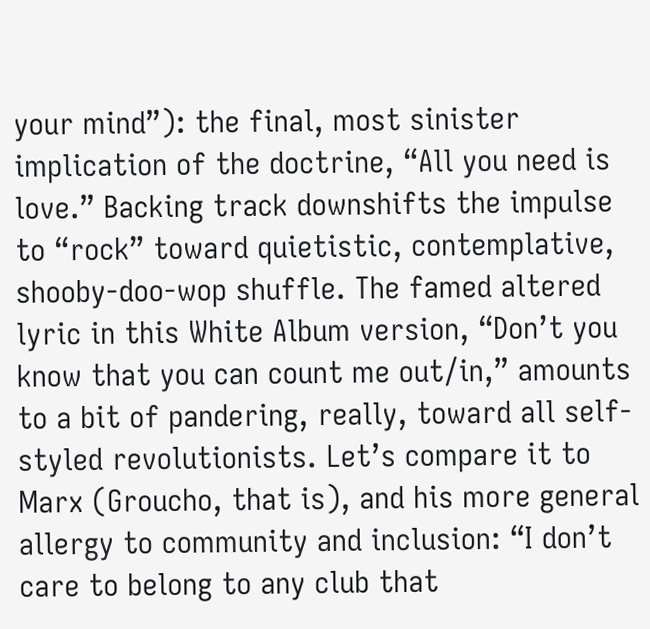your mind”): the final, most sinister implication of the doctrine, “All you need is love.” Backing track downshifts the impulse to “rock” toward quietistic, contemplative, shooby-doo-wop shuffle. The famed altered lyric in this White Album version, “Don’t you know that you can count me out/in,” amounts to a bit of pandering, really, toward all self-styled revolutionists. Let’s compare it to Marx (Groucho, that is), and his more general allergy to community and inclusion: “I don’t care to belong to any club that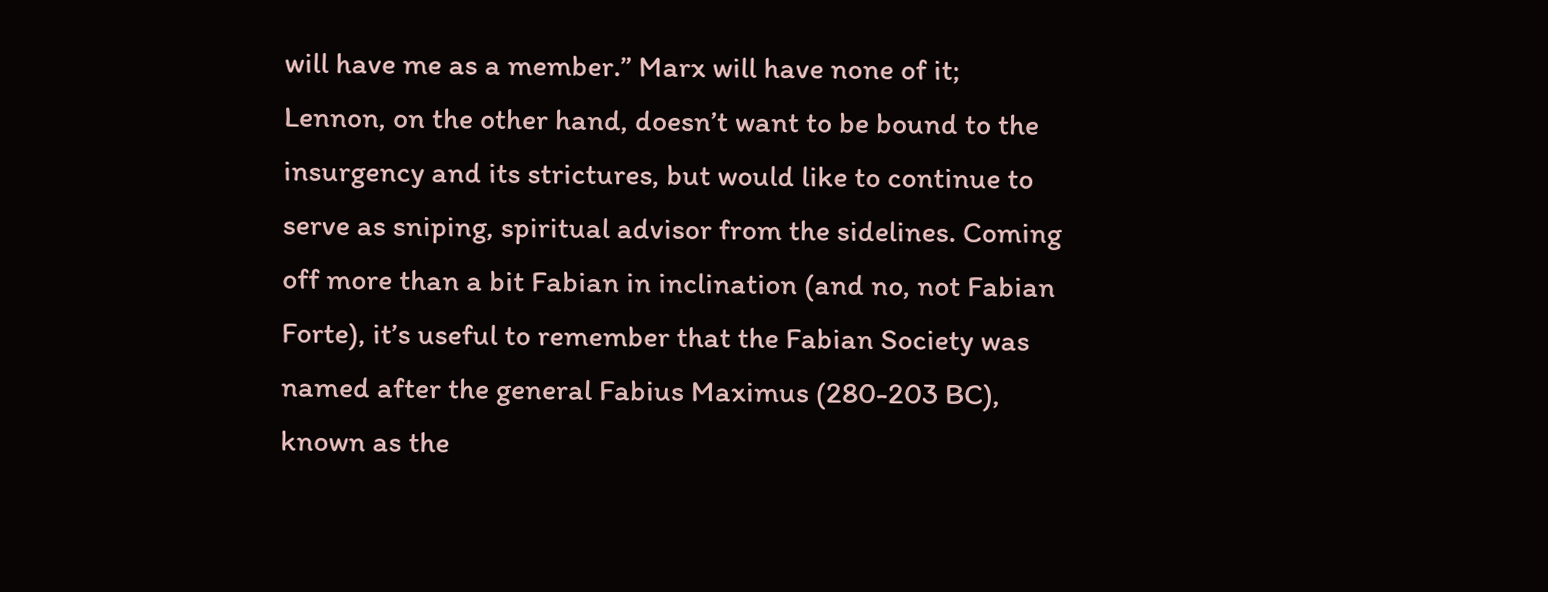will have me as a member.” Marx will have none of it; Lennon, on the other hand, doesn’t want to be bound to the insurgency and its strictures, but would like to continue to serve as sniping, spiritual advisor from the sidelines. Coming off more than a bit Fabian in inclination (and no, not Fabian Forte), it’s useful to remember that the Fabian Society was named after the general Fabius Maximus (280-203 BC), known as the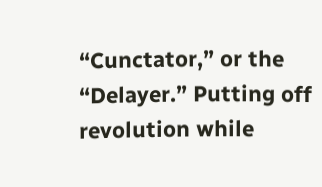“Cunctator,” or the “Delayer.” Putting off revolution while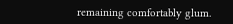remaining comfortably glum.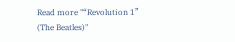Read more "“Revolution 1” (The Beatles)"